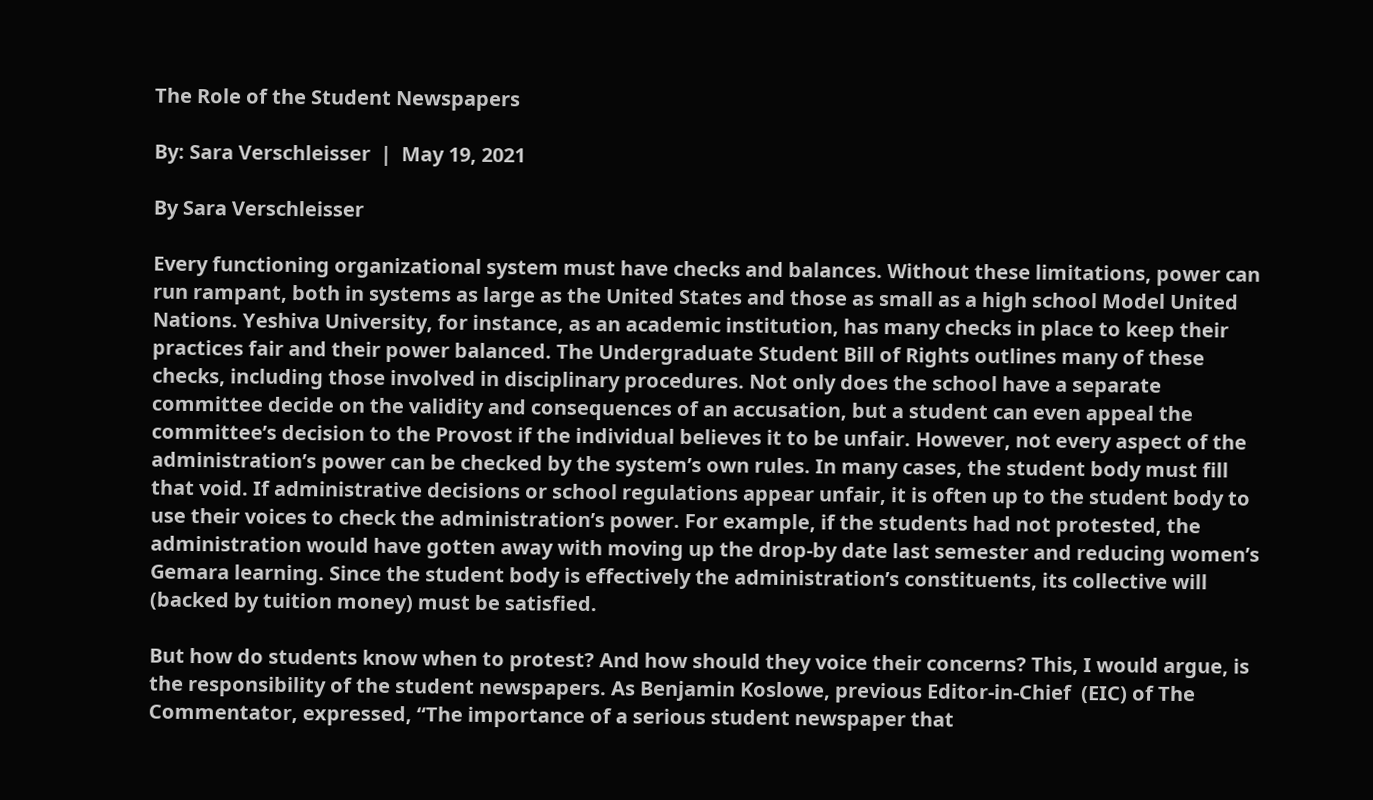The Role of the Student Newspapers

By: Sara Verschleisser  |  May 19, 2021

By Sara Verschleisser

Every functioning organizational system must have checks and balances. Without these limitations, power can run rampant, both in systems as large as the United States and those as small as a high school Model United Nations. Yeshiva University, for instance, as an academic institution, has many checks in place to keep their practices fair and their power balanced. The Undergraduate Student Bill of Rights outlines many of these checks, including those involved in disciplinary procedures. Not only does the school have a separate committee decide on the validity and consequences of an accusation, but a student can even appeal the committee’s decision to the Provost if the individual believes it to be unfair. However, not every aspect of the administration’s power can be checked by the system’s own rules. In many cases, the student body must fill that void. If administrative decisions or school regulations appear unfair, it is often up to the student body to use their voices to check the administration’s power. For example, if the students had not protested, the administration would have gotten away with moving up the drop-by date last semester and reducing women’s Gemara learning. Since the student body is effectively the administration’s constituents, its collective will (backed by tuition money) must be satisfied.

But how do students know when to protest? And how should they voice their concerns? This, I would argue, is the responsibility of the student newspapers. As Benjamin Koslowe, previous Editor-in-Chief  (EIC) of The Commentator, expressed, “The importance of a serious student newspaper that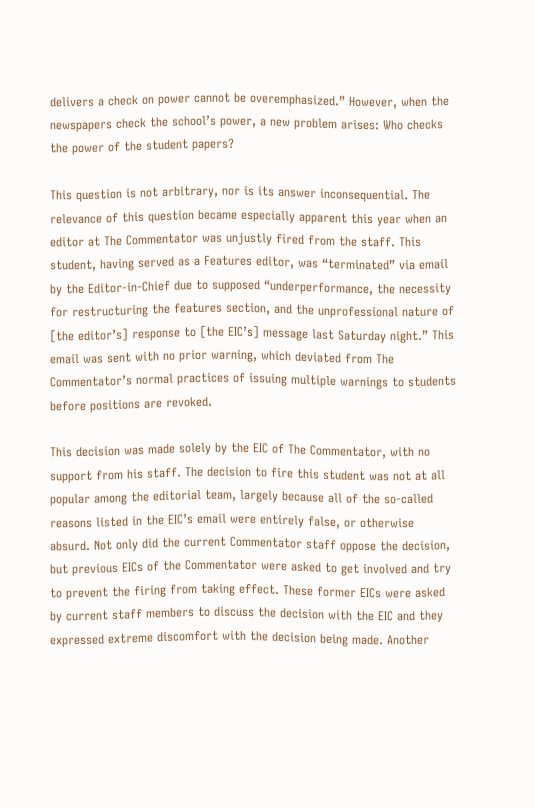delivers a check on power cannot be overemphasized.” However, when the newspapers check the school’s power, a new problem arises: Who checks the power of the student papers?

This question is not arbitrary, nor is its answer inconsequential. The relevance of this question became especially apparent this year when an editor at The Commentator was unjustly fired from the staff. This student, having served as a Features editor, was “terminated” via email by the Editor-in-Chief due to supposed “underperformance, the necessity for restructuring the features section, and the unprofessional nature of [the editor’s] response to [the EIC’s] message last Saturday night.” This email was sent with no prior warning, which deviated from The Commentator’s normal practices of issuing multiple warnings to students before positions are revoked.

This decision was made solely by the EIC of The Commentator, with no support from his staff. The decision to fire this student was not at all popular among the editorial team, largely because all of the so-called reasons listed in the EIC’s email were entirely false, or otherwise absurd. Not only did the current Commentator staff oppose the decision, but previous EICs of the Commentator were asked to get involved and try to prevent the firing from taking effect. These former EICs were asked by current staff members to discuss the decision with the EIC and they expressed extreme discomfort with the decision being made. Another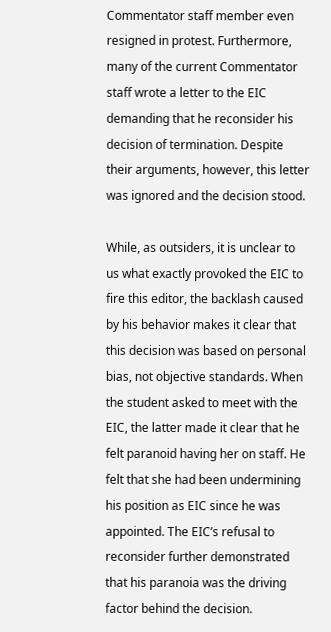Commentator staff member even resigned in protest. Furthermore, many of the current Commentator staff wrote a letter to the EIC demanding that he reconsider his decision of termination. Despite their arguments, however, this letter was ignored and the decision stood.

While, as outsiders, it is unclear to us what exactly provoked the EIC to fire this editor, the backlash caused by his behavior makes it clear that this decision was based on personal bias, not objective standards. When the student asked to meet with the EIC, the latter made it clear that he felt paranoid having her on staff. He felt that she had been undermining his position as EIC since he was appointed. The EIC’s refusal to reconsider further demonstrated that his paranoia was the driving factor behind the decision.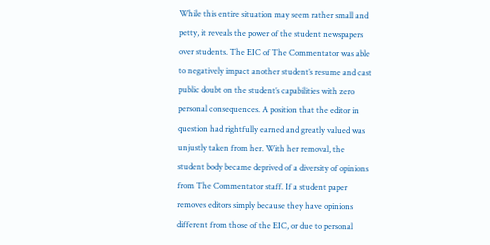While this entire situation may seem rather small and petty, it reveals the power of the student newspapers over students. The EIC of The Commentator was able to negatively impact another student’s resume and cast public doubt on the student’s capabilities with zero personal consequences. A position that the editor in question had rightfully earned and greatly valued was unjustly taken from her. With her removal, the student body became deprived of a diversity of opinions from The Commentator staff. If a student paper removes editors simply because they have opinions different from those of the EIC, or due to personal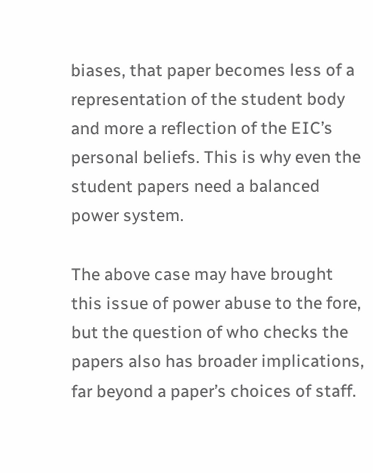biases, that paper becomes less of a representation of the student body and more a reflection of the EIC’s personal beliefs. This is why even the student papers need a balanced power system.

The above case may have brought this issue of power abuse to the fore, but the question of who checks the papers also has broader implications, far beyond a paper’s choices of staff.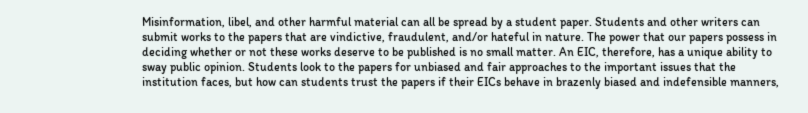Misinformation, libel, and other harmful material can all be spread by a student paper. Students and other writers can submit works to the papers that are vindictive, fraudulent, and/or hateful in nature. The power that our papers possess in deciding whether or not these works deserve to be published is no small matter. An EIC, therefore, has a unique ability to sway public opinion. Students look to the papers for unbiased and fair approaches to the important issues that the institution faces, but how can students trust the papers if their EICs behave in brazenly biased and indefensible manners,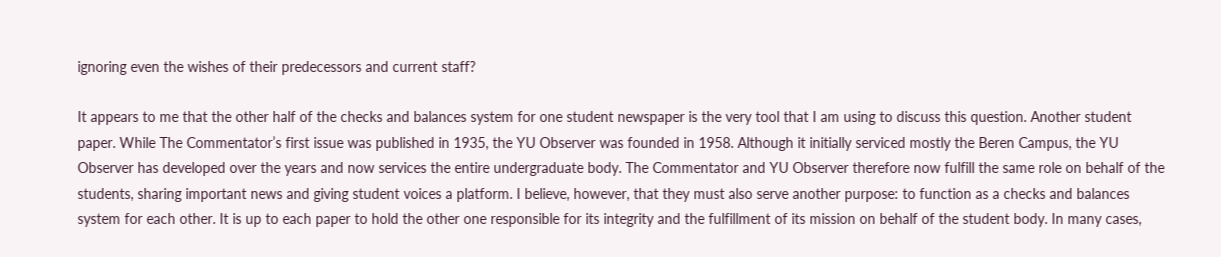ignoring even the wishes of their predecessors and current staff?

It appears to me that the other half of the checks and balances system for one student newspaper is the very tool that I am using to discuss this question. Another student paper. While The Commentator’s first issue was published in 1935, the YU Observer was founded in 1958. Although it initially serviced mostly the Beren Campus, the YU Observer has developed over the years and now services the entire undergraduate body. The Commentator and YU Observer therefore now fulfill the same role on behalf of the students, sharing important news and giving student voices a platform. I believe, however, that they must also serve another purpose: to function as a checks and balances system for each other. It is up to each paper to hold the other one responsible for its integrity and the fulfillment of its mission on behalf of the student body. In many cases,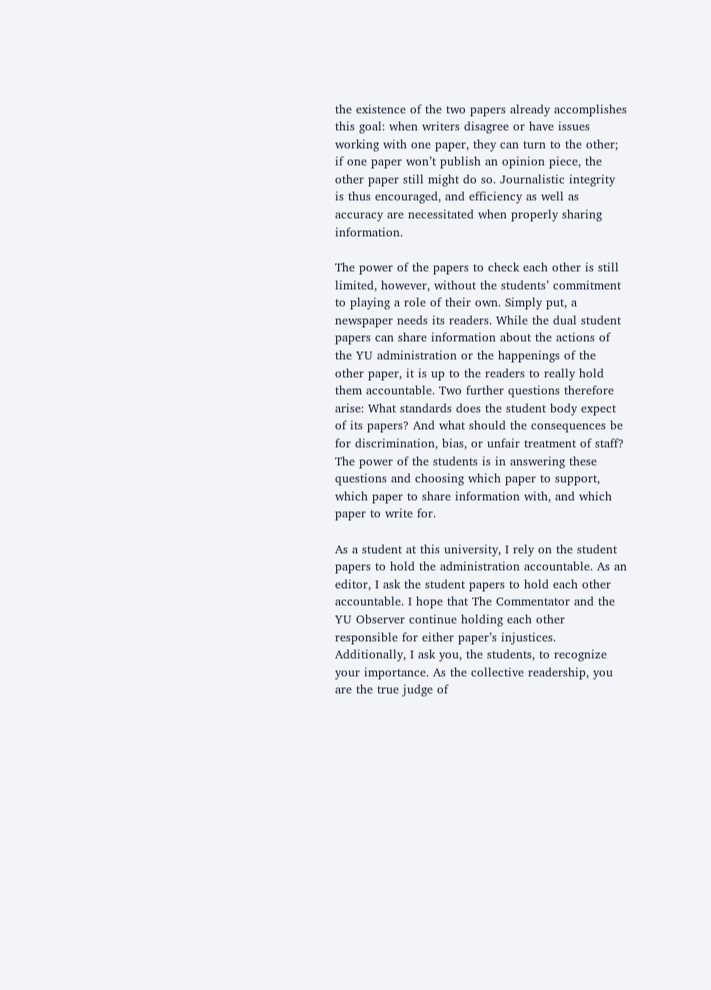the existence of the two papers already accomplishes this goal: when writers disagree or have issues working with one paper, they can turn to the other; if one paper won’t publish an opinion piece, the other paper still might do so. Journalistic integrity is thus encouraged, and efficiency as well as accuracy are necessitated when properly sharing information.

The power of the papers to check each other is still limited, however, without the students’ commitment to playing a role of their own. Simply put, a newspaper needs its readers. While the dual student papers can share information about the actions of the YU administration or the happenings of the other paper, it is up to the readers to really hold them accountable. Two further questions therefore arise: What standards does the student body expect of its papers? And what should the consequences be for discrimination, bias, or unfair treatment of staff? The power of the students is in answering these questions and choosing which paper to support, which paper to share information with, and which paper to write for.

As a student at this university, I rely on the student papers to hold the administration accountable. As an editor, I ask the student papers to hold each other accountable. I hope that The Commentator and the YU Observer continue holding each other responsible for either paper’s injustices. Additionally, I ask you, the students, to recognize your importance. As the collective readership, you are the true judge of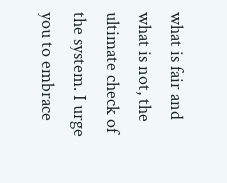what is fair and what is not, the ultimate check of the system. I urge you to embrace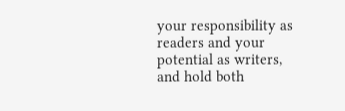your responsibility as readers and your potential as writers, and hold both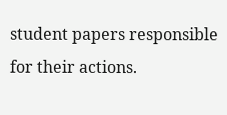student papers responsible for their actions.